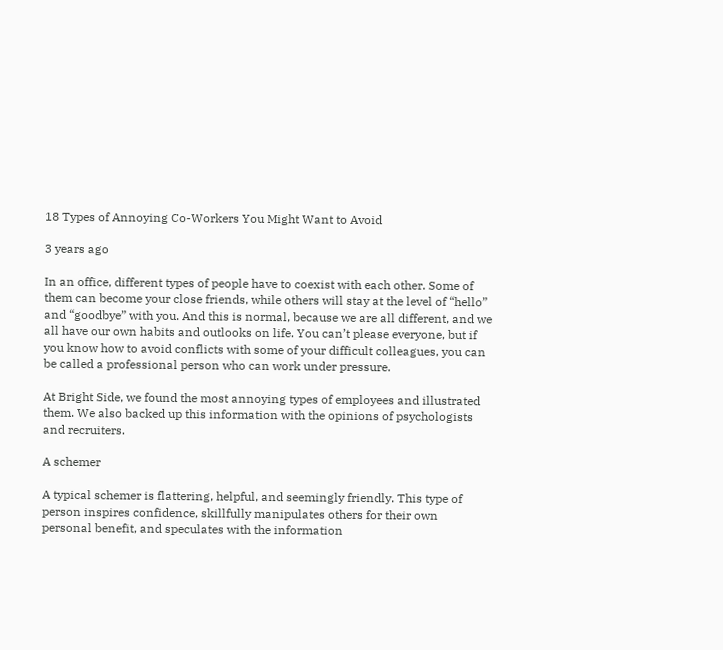18 Types of Annoying Co-Workers You Might Want to Avoid

3 years ago

In an office, different types of people have to coexist with each other. Some of them can become your close friends, while others will stay at the level of “hello” and “goodbye” with you. And this is normal, because we are all different, and we all have our own habits and outlooks on life. You can’t please everyone, but if you know how to avoid conflicts with some of your difficult colleagues, you can be called a professional person who can work under pressure.

At Bright Side, we found the most annoying types of employees and illustrated them. We also backed up this information with the opinions of psychologists and recruiters.

A schemer

A typical schemer is flattering, helpful, and seemingly friendly. This type of person inspires confidence, skillfully manipulates others for their own personal benefit, and speculates with the information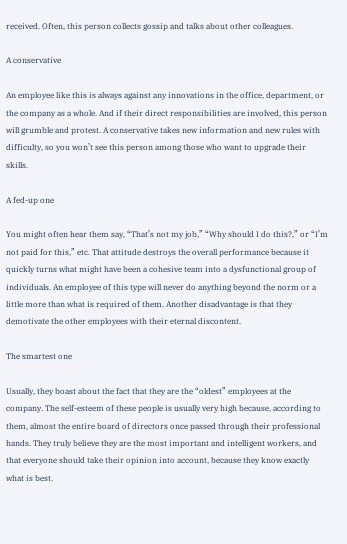received. Often, this person collects gossip and talks about other colleagues.

A conservative

An employee like this is always against any innovations in the office, department, or the company as a whole. And if their direct responsibilities are involved, this person will grumble and protest. A conservative takes new information and new rules with difficulty, so you won’t see this person among those who want to upgrade their skills.

A fed-up one

You might often hear them say, “That’s not my job,” “Why should I do this?,” or “I’m not paid for this,” etc. That attitude destroys the overall performance because it quickly turns what might have been a cohesive team into a dysfunctional group of individuals. An employee of this type will never do anything beyond the norm or a little more than what is required of them. Another disadvantage is that they demotivate the other employees with their eternal discontent.

The smartest one

Usually, they boast about the fact that they are the “oldest” employees at the company. The self-esteem of these people is usually very high because, according to them, almost the entire board of directors once passed through their professional hands. They truly believe they are the most important and intelligent workers, and that everyone should take their opinion into account, because they know exactly what is best.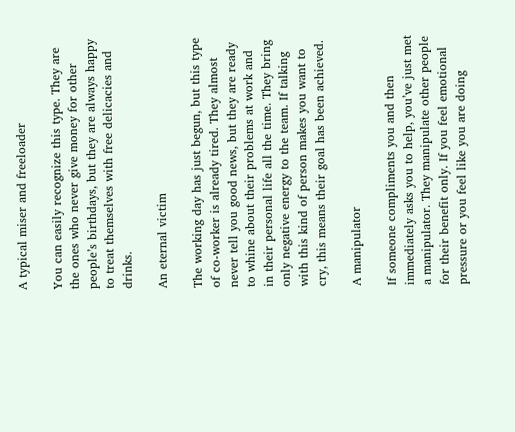A typical miser and freeloader

You can easily recognize this type. They are the ones who never give money for other people’s birthdays, but they are always happy to treat themselves with free delicacies and drinks.

An eternal victim

The working day has just begun, but this type of co-worker is already tired. They almost never tell you good news, but they are ready to whine about their problems at work and in their personal life all the time. They bring only negative energy to the team. If talking with this kind of person makes you want to cry, this means their goal has been achieved.

A manipulator

If someone compliments you and then immediately asks you to help, you’ve just met a manipulator. They manipulate other people for their benefit only. If you feel emotional pressure or you feel like you are doing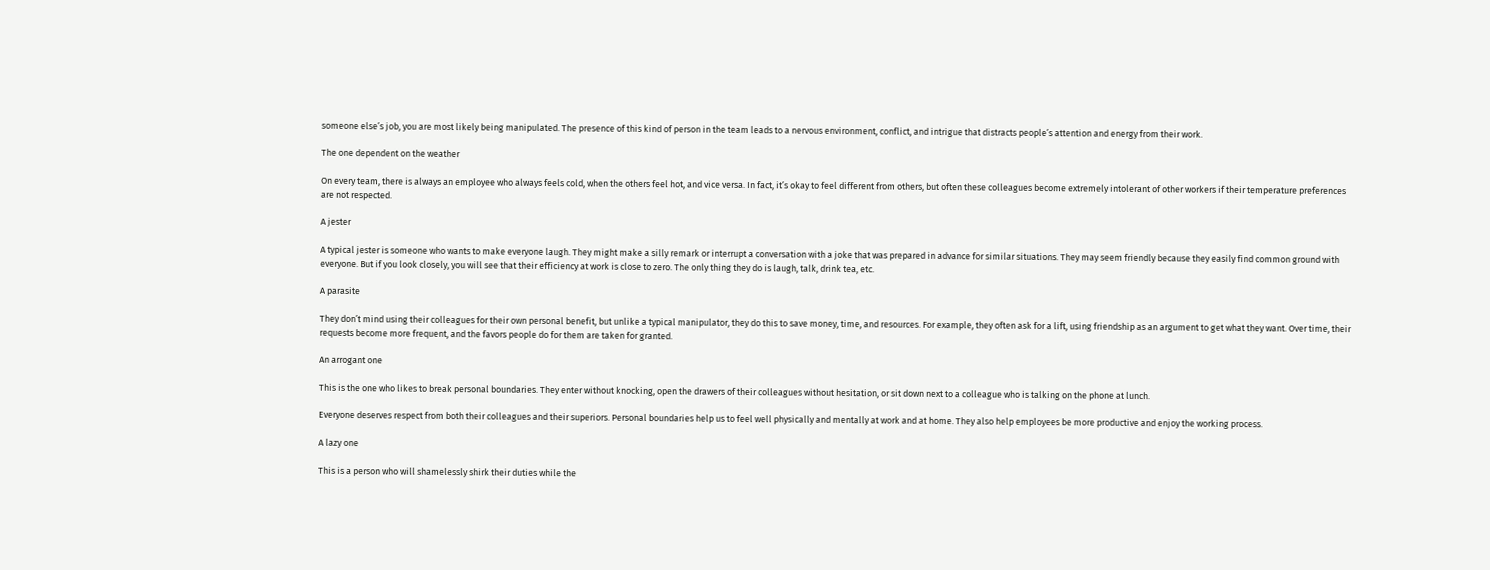someone else’s job, you are most likely being manipulated. The presence of this kind of person in the team leads to a nervous environment, conflict, and intrigue that distracts people’s attention and energy from their work.

The one dependent on the weather

On every team, there is always an employee who always feels cold, when the others feel hot, and vice versa. In fact, it’s okay to feel different from others, but often these colleagues become extremely intolerant of other workers if their temperature preferences are not respected.

A jester

A typical jester is someone who wants to make everyone laugh. They might make a silly remark or interrupt a conversation with a joke that was prepared in advance for similar situations. They may seem friendly because they easily find common ground with everyone. But if you look closely, you will see that their efficiency at work is close to zero. The only thing they do is laugh, talk, drink tea, etc.

A parasite

They don’t mind using their colleagues for their own personal benefit, but unlike a typical manipulator, they do this to save money, time, and resources. For example, they often ask for a lift, using friendship as an argument to get what they want. Over time, their requests become more frequent, and the favors people do for them are taken for granted.

An arrogant one

This is the one who likes to break personal boundaries. They enter without knocking, open the drawers of their colleagues without hesitation, or sit down next to a colleague who is talking on the phone at lunch.

Everyone deserves respect from both their colleagues and their superiors. Personal boundaries help us to feel well physically and mentally at work and at home. They also help employees be more productive and enjoy the working process.

A lazy one

This is a person who will shamelessly shirk their duties while the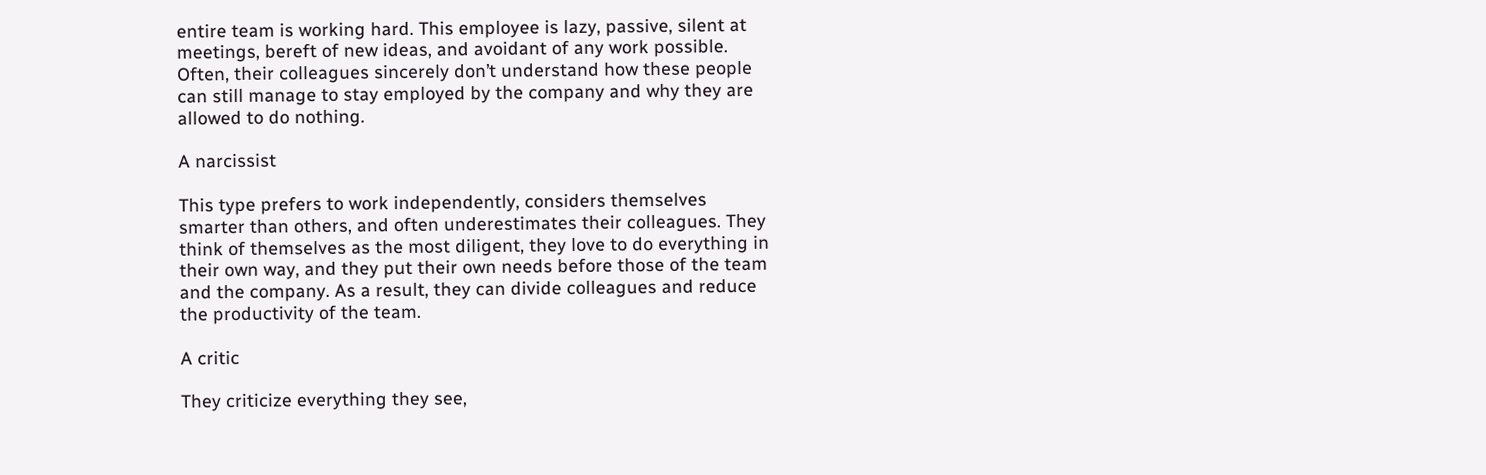entire team is working hard. This employee is lazy, passive, silent at meetings, bereft of new ideas, and avoidant of any work possible. Often, their colleagues sincerely don’t understand how these people can still manage to stay employed by the company and why they are allowed to do nothing.

A narcissist

This type prefers to work independently, considers themselves smarter than others, and often underestimates their colleagues. They think of themselves as the most diligent, they love to do everything in their own way, and they put their own needs before those of the team and the company. As a result, they can divide colleagues and reduce the productivity of the team.

A critic

They criticize everything they see,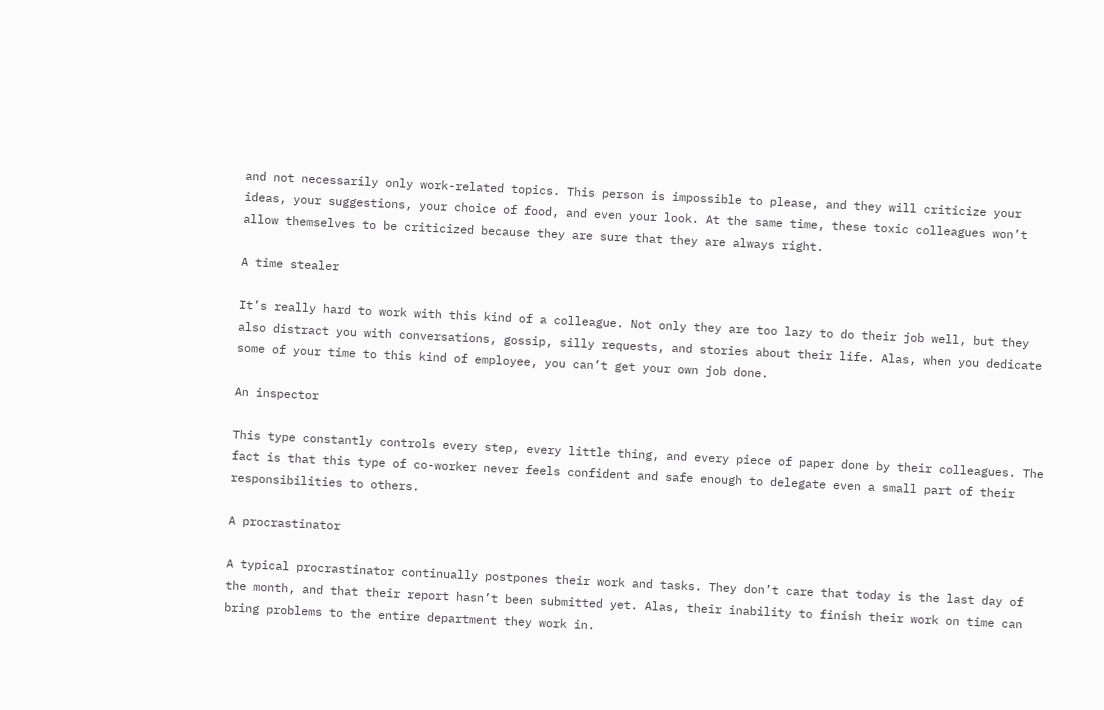and not necessarily only work-related topics. This person is impossible to please, and they will criticize your ideas, your suggestions, your choice of food, and even your look. At the same time, these toxic colleagues won’t allow themselves to be criticized because they are sure that they are always right.

A time stealer

It’s really hard to work with this kind of a colleague. Not only they are too lazy to do their job well, but they also distract you with conversations, gossip, silly requests, and stories about their life. Alas, when you dedicate some of your time to this kind of employee, you can’t get your own job done.

An inspector

This type constantly controls every step, every little thing, and every piece of paper done by their colleagues. The fact is that this type of co-worker never feels confident and safe enough to delegate even a small part of their responsibilities to others.

A procrastinator

A typical procrastinator continually postpones their work and tasks. They don’t care that today is the last day of the month, and that their report hasn’t been submitted yet. Alas, their inability to finish their work on time can bring problems to the entire department they work in.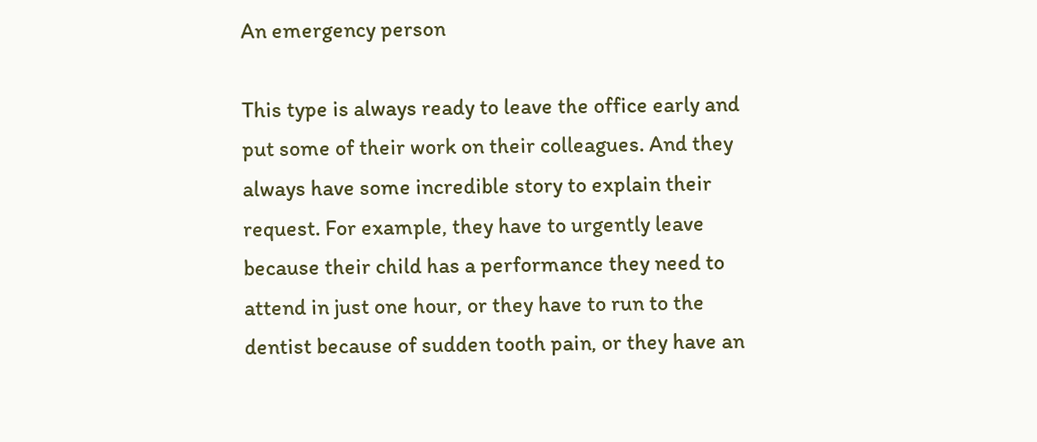An emergency person

This type is always ready to leave the office early and put some of their work on their colleagues. And they always have some incredible story to explain their request. For example, they have to urgently leave because their child has a performance they need to attend in just one hour, or they have to run to the dentist because of sudden tooth pain, or they have an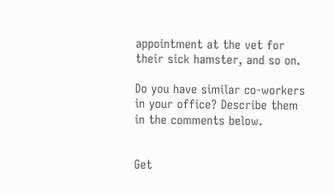appointment at the vet for their sick hamster, and so on.

Do you have similar co-workers in your office? Describe them in the comments below.


Get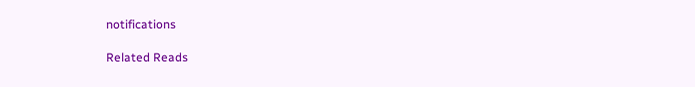notifications

Related Reads